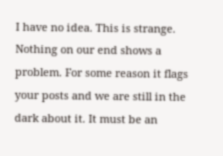I have no idea. This is strange. Nothing on our end shows a problem. For some reason it flags your posts and we are still in the dark about it. It must be an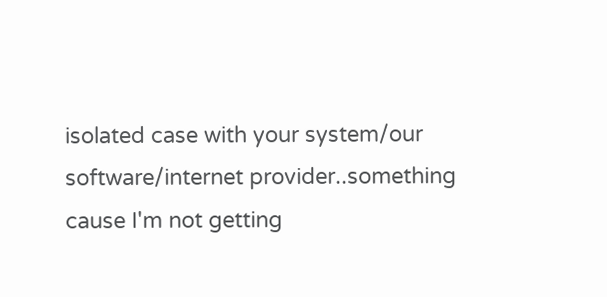isolated case with your system/our software/internet provider..something cause I'm not getting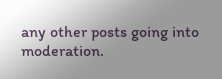any other posts going into moderation.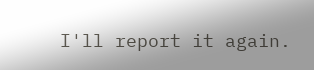I'll report it again.